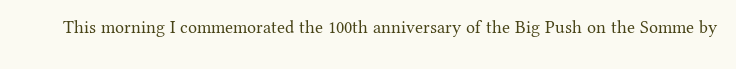This morning I commemorated the 100th anniversary of the Big Push on the Somme by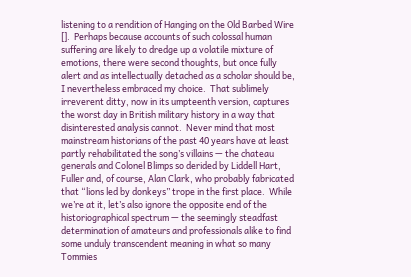listening to a rendition of Hanging on the Old Barbed Wire [].  Perhaps because accounts of such colossal human suffering are likely to dredge up a volatile mixture of emotions, there were second thoughts, but once fully alert and as intellectually detached as a scholar should be, I nevertheless embraced my choice.  That sublimely irreverent ditty, now in its umpteenth version, captures the worst day in British military history in a way that disinterested analysis cannot.  Never mind that most mainstream historians of the past 40 years have at least partly rehabilitated the song’s villains — the chateau generals and Colonel Blimps so derided by Liddell Hart, Fuller and, of course, Alan Clark, who probably fabricated that “lions led by donkeys” trope in the first place.  While we’re at it, let’s also ignore the opposite end of the historiographical spectrum — the seemingly steadfast determination of amateurs and professionals alike to find some unduly transcendent meaning in what so many Tommies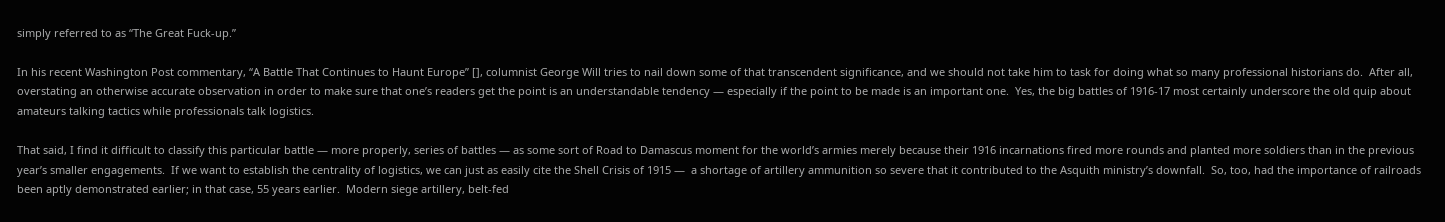simply referred to as “The Great Fuck-up.”

In his recent Washington Post commentary, “A Battle That Continues to Haunt Europe” [], columnist George Will tries to nail down some of that transcendent significance, and we should not take him to task for doing what so many professional historians do.  After all, overstating an otherwise accurate observation in order to make sure that one’s readers get the point is an understandable tendency — especially if the point to be made is an important one.  Yes, the big battles of 1916-17 most certainly underscore the old quip about amateurs talking tactics while professionals talk logistics.

That said, I find it difficult to classify this particular battle — more properly, series of battles — as some sort of Road to Damascus moment for the world’s armies merely because their 1916 incarnations fired more rounds and planted more soldiers than in the previous year’s smaller engagements.  If we want to establish the centrality of logistics, we can just as easily cite the Shell Crisis of 1915 —  a shortage of artillery ammunition so severe that it contributed to the Asquith ministry’s downfall.  So, too, had the importance of railroads been aptly demonstrated earlier; in that case, 55 years earlier.  Modern siege artillery, belt-fed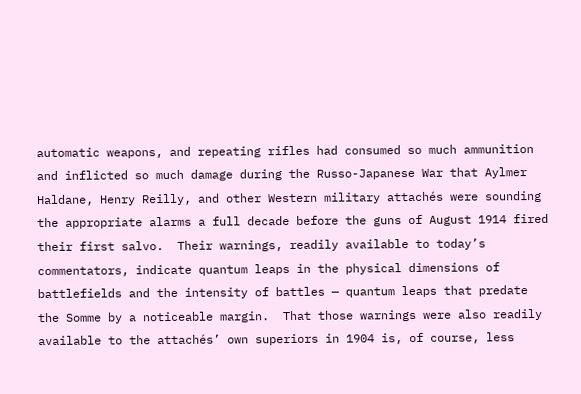automatic weapons, and repeating rifles had consumed so much ammunition and inflicted so much damage during the Russo-Japanese War that Aylmer Haldane, Henry Reilly, and other Western military attachés were sounding the appropriate alarms a full decade before the guns of August 1914 fired their first salvo.  Their warnings, readily available to today’s commentators, indicate quantum leaps in the physical dimensions of battlefields and the intensity of battles — quantum leaps that predate the Somme by a noticeable margin.  That those warnings were also readily available to the attachés’ own superiors in 1904 is, of course, less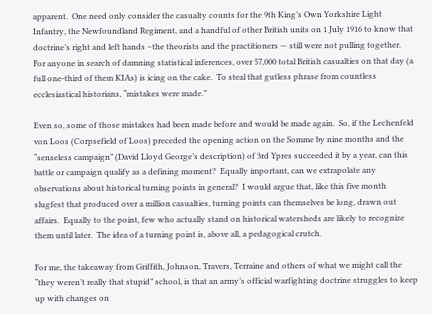apparent.  One need only consider the casualty counts for the 9th King’s Own Yorkshire Light Infantry, the Newfoundland Regiment, and a handful of other British units on 1 July 1916 to know that doctrine’s right and left hands –the theorists and the practitioners — still were not pulling together.  For anyone in search of damning statistical inferences, over 57,000 total British casualties on that day (a full one-third of them KIAs) is icing on the cake.  To steal that gutless phrase from countless ecclesiastical historians, “mistakes were made.”

Even so, some of those mistakes had been made before and would be made again.  So, if the Lechenfeld von Loos (Corpsefield of Loos) preceded the opening action on the Somme by nine months and the “senseless campaign” (David Lloyd George’s description) of 3rd Ypres succeeded it by a year, can this battle or campaign qualify as a defining moment?  Equally important, can we extrapolate any observations about historical turning points in general?  I would argue that, like this five month slugfest that produced over a million casualties, turning points can themselves be long, drawn out affairs.  Equally to the point, few who actually stand on historical watersheds are likely to recognize them until later.  The idea of a turning point is, above all, a pedagogical crutch.

For me, the takeaway from Griffith, Johnson, Travers, Terraine and others of what we might call the “they weren’t really that stupid” school, is that an army’s official warfighting doctrine struggles to keep up with changes on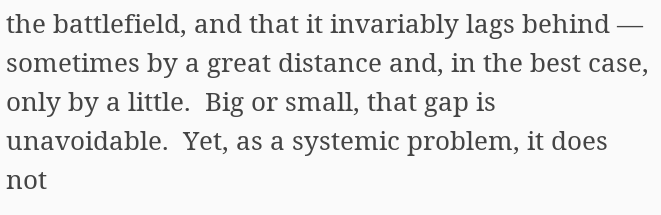the battlefield, and that it invariably lags behind — sometimes by a great distance and, in the best case, only by a little.  Big or small, that gap is unavoidable.  Yet, as a systemic problem, it does not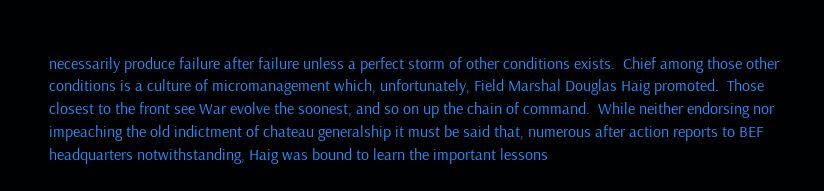necessarily produce failure after failure unless a perfect storm of other conditions exists.  Chief among those other conditions is a culture of micromanagement which, unfortunately, Field Marshal Douglas Haig promoted.  Those closest to the front see War evolve the soonest, and so on up the chain of command.  While neither endorsing nor impeaching the old indictment of chateau generalship it must be said that, numerous after action reports to BEF headquarters notwithstanding, Haig was bound to learn the important lessons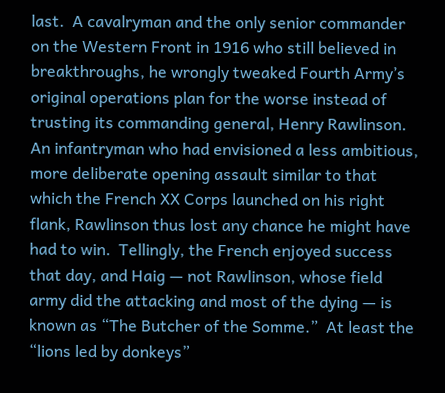last.  A cavalryman and the only senior commander on the Western Front in 1916 who still believed in breakthroughs, he wrongly tweaked Fourth Army’s original operations plan for the worse instead of trusting its commanding general, Henry Rawlinson.  An infantryman who had envisioned a less ambitious, more deliberate opening assault similar to that which the French XX Corps launched on his right flank, Rawlinson thus lost any chance he might have had to win.  Tellingly, the French enjoyed success that day, and Haig — not Rawlinson, whose field army did the attacking and most of the dying — is known as “The Butcher of the Somme.”  At least the “lions led by donkeys”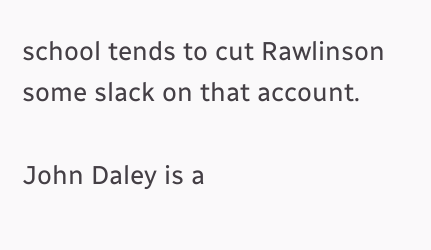school tends to cut Rawlinson some slack on that account.

John Daley is a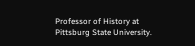Professor of History at Pittsburg State University.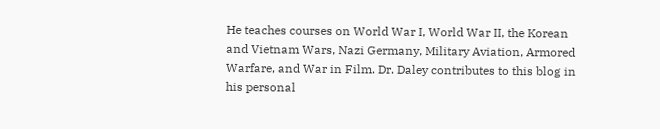He teaches courses on World War I, World War II, the Korean and Vietnam Wars, Nazi Germany, Military Aviation, Armored Warfare, and War in Film. Dr. Daley contributes to this blog in his personal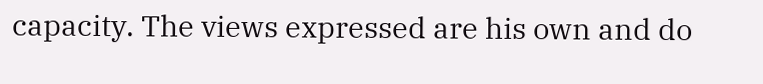capacity. The views expressed are his own and do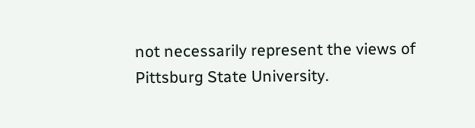not necessarily represent the views of Pittsburg State University.